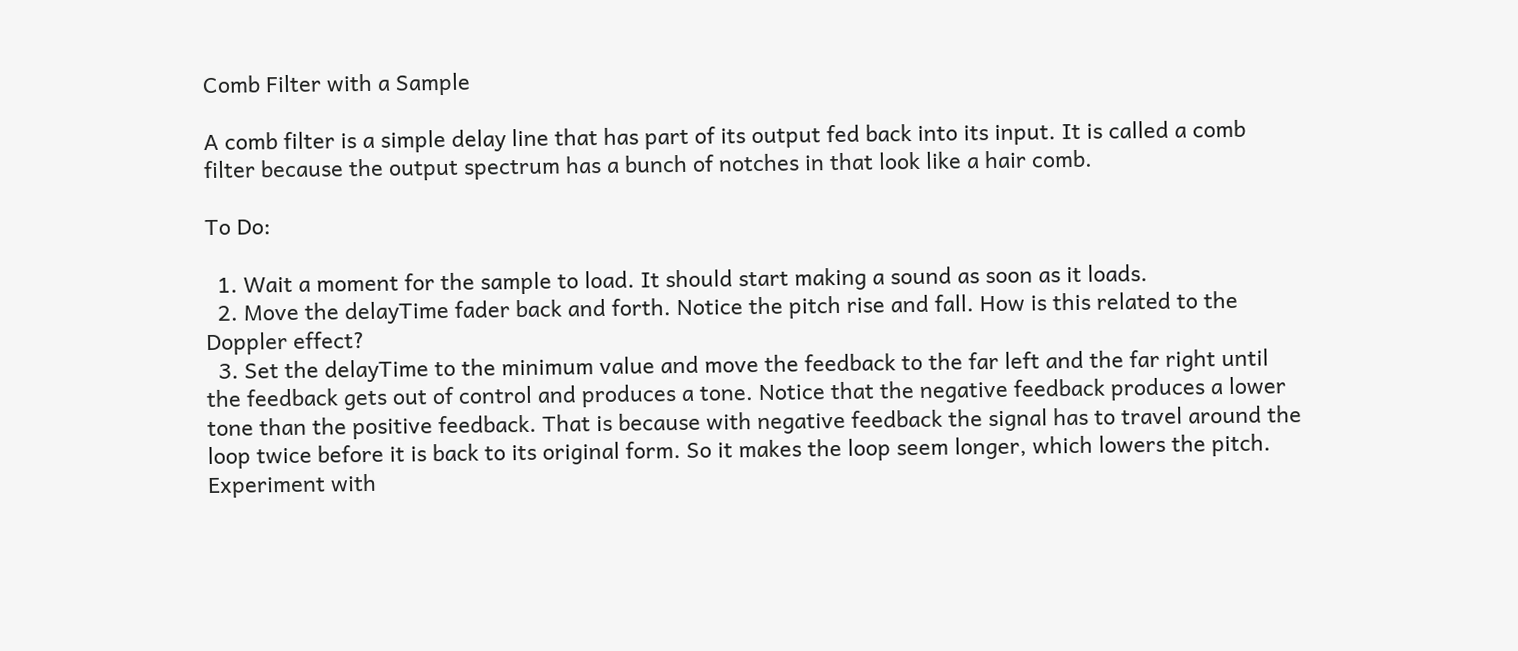Comb Filter with a Sample

A comb filter is a simple delay line that has part of its output fed back into its input. It is called a comb filter because the output spectrum has a bunch of notches in that look like a hair comb.

To Do:

  1. Wait a moment for the sample to load. It should start making a sound as soon as it loads.
  2. Move the delayTime fader back and forth. Notice the pitch rise and fall. How is this related to the Doppler effect?
  3. Set the delayTime to the minimum value and move the feedback to the far left and the far right until the feedback gets out of control and produces a tone. Notice that the negative feedback produces a lower tone than the positive feedback. That is because with negative feedback the signal has to travel around the loop twice before it is back to its original form. So it makes the loop seem longer, which lowers the pitch. Experiment with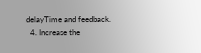delayTime and feedback.
  4. Increase the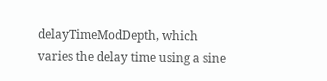delayTimeModDepth, which varies the delay time using a sine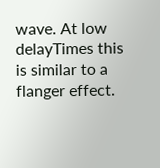wave. At low delayTimes this is similar to a flanger effect.